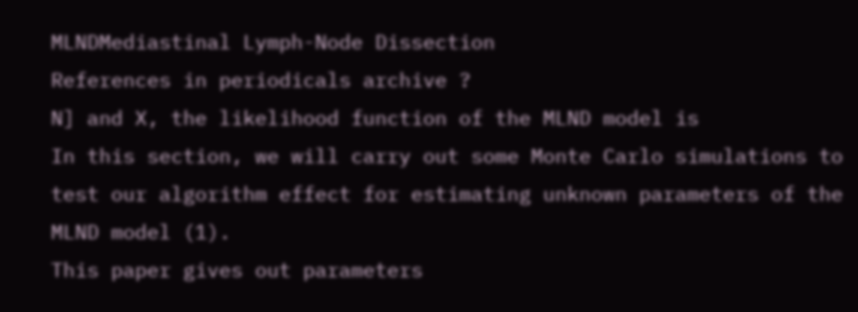MLNDMediastinal Lymph-Node Dissection
References in periodicals archive ?
N] and X, the likelihood function of the MLND model is
In this section, we will carry out some Monte Carlo simulations to test our algorithm effect for estimating unknown parameters of the MLND model (1).
This paper gives out parameters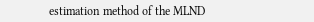estimation method of the MLND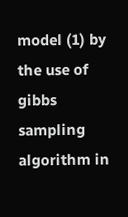model (1) by the use of gibbs sampling algorithm in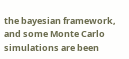the bayesian framework, and some Monte Carlo simulations are been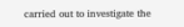carried out to investigate the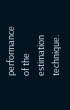performance of the estimation technique.